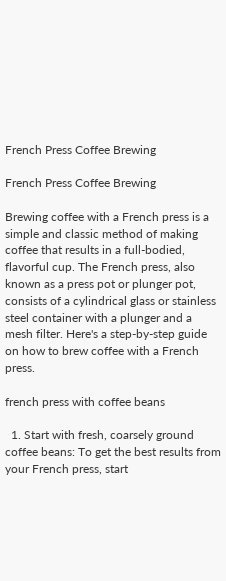French Press Coffee Brewing

French Press Coffee Brewing

Brewing coffee with a French press is a simple and classic method of making coffee that results in a full-bodied, flavorful cup. The French press, also known as a press pot or plunger pot, consists of a cylindrical glass or stainless steel container with a plunger and a mesh filter. Here's a step-by-step guide on how to brew coffee with a French press.

french press with coffee beans

  1. Start with fresh, coarsely ground coffee beans: To get the best results from your French press, start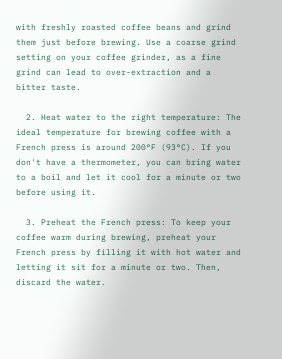with freshly roasted coffee beans and grind them just before brewing. Use a coarse grind setting on your coffee grinder, as a fine grind can lead to over-extraction and a bitter taste.

  2. Heat water to the right temperature: The ideal temperature for brewing coffee with a French press is around 200°F (93°C). If you don't have a thermometer, you can bring water to a boil and let it cool for a minute or two before using it.

  3. Preheat the French press: To keep your coffee warm during brewing, preheat your French press by filling it with hot water and letting it sit for a minute or two. Then, discard the water.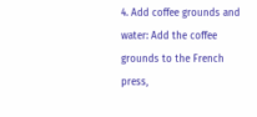4. Add coffee grounds and water: Add the coffee grounds to the French press,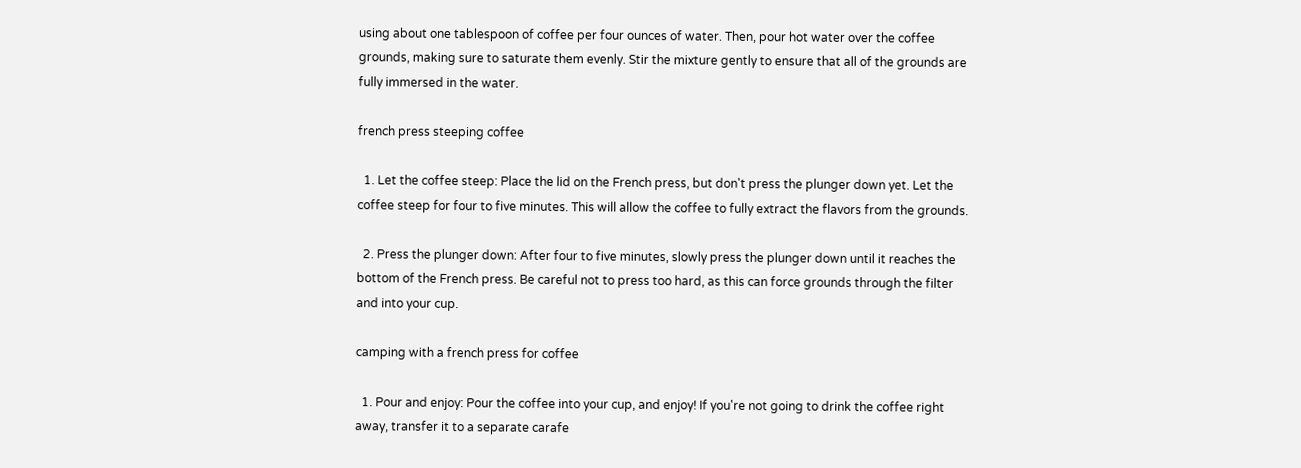using about one tablespoon of coffee per four ounces of water. Then, pour hot water over the coffee grounds, making sure to saturate them evenly. Stir the mixture gently to ensure that all of the grounds are fully immersed in the water.

french press steeping coffee

  1. Let the coffee steep: Place the lid on the French press, but don't press the plunger down yet. Let the coffee steep for four to five minutes. This will allow the coffee to fully extract the flavors from the grounds.

  2. Press the plunger down: After four to five minutes, slowly press the plunger down until it reaches the bottom of the French press. Be careful not to press too hard, as this can force grounds through the filter and into your cup.

camping with a french press for coffee

  1. Pour and enjoy: Pour the coffee into your cup, and enjoy! If you're not going to drink the coffee right away, transfer it to a separate carafe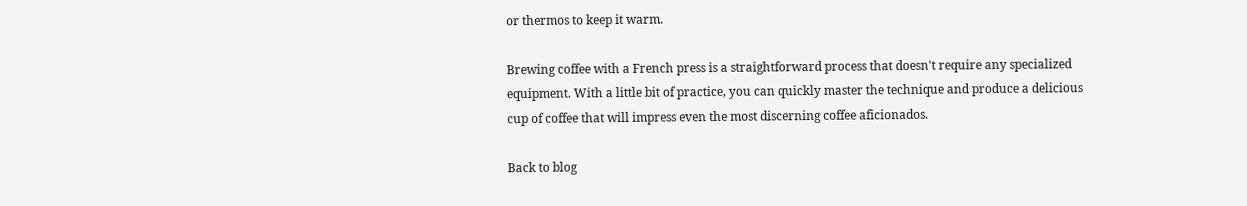or thermos to keep it warm.

Brewing coffee with a French press is a straightforward process that doesn't require any specialized equipment. With a little bit of practice, you can quickly master the technique and produce a delicious cup of coffee that will impress even the most discerning coffee aficionados.

Back to blog